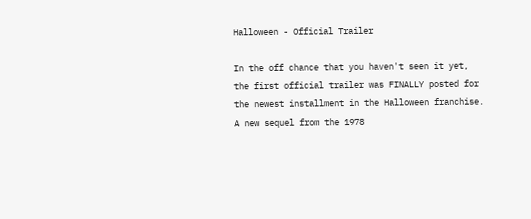Halloween - Official Trailer

In the off chance that you haven't seen it yet, the first official trailer was FINALLY posted for the newest installment in the Halloween franchise. A new sequel from the 1978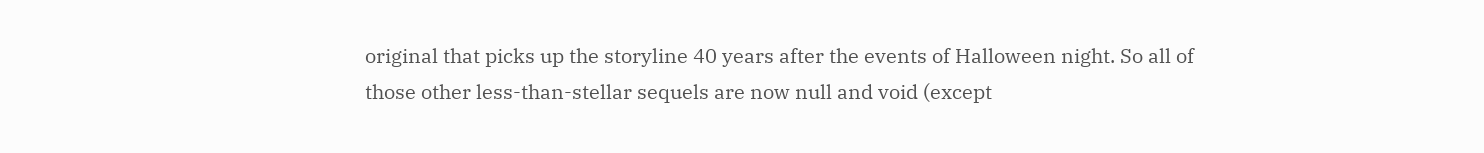original that picks up the storyline 40 years after the events of Halloween night. So all of those other less-than-stellar sequels are now null and void (except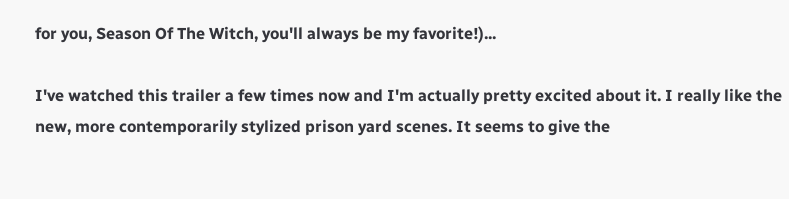for you, Season Of The Witch, you'll always be my favorite!)...

I've watched this trailer a few times now and I'm actually pretty excited about it. I really like the new, more contemporarily stylized prison yard scenes. It seems to give the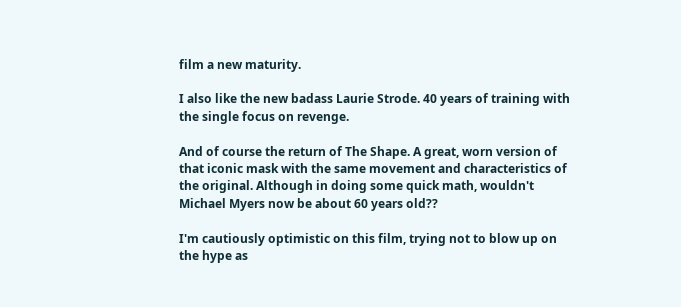film a new maturity.

I also like the new badass Laurie Strode. 40 years of training with the single focus on revenge.

And of course the return of The Shape. A great, worn version of that iconic mask with the same movement and characteristics of the original. Although in doing some quick math, wouldn't Michael Myers now be about 60 years old??

I'm cautiously optimistic on this film, trying not to blow up on the hype as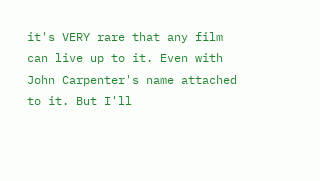it's VERY rare that any film can live up to it. Even with John Carpenter's name attached to it. But I'll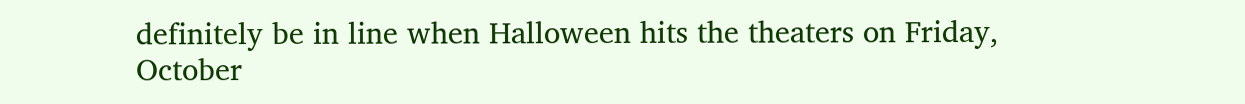definitely be in line when Halloween hits the theaters on Friday, October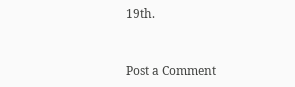19th.


Post a Comment